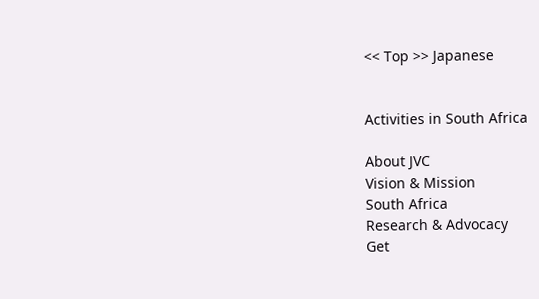<< Top >> Japanese


Activities in South Africa

About JVC
Vision & Mission
South Africa
Research & Advocacy
Get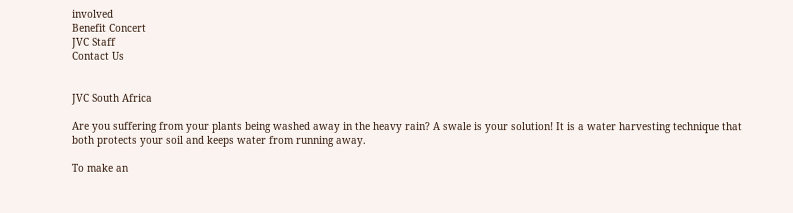involved
Benefit Concert
JVC Staff
Contact Us


JVC South Africa

Are you suffering from your plants being washed away in the heavy rain? A swale is your solution! It is a water harvesting technique that both protects your soil and keeps water from running away.

To make an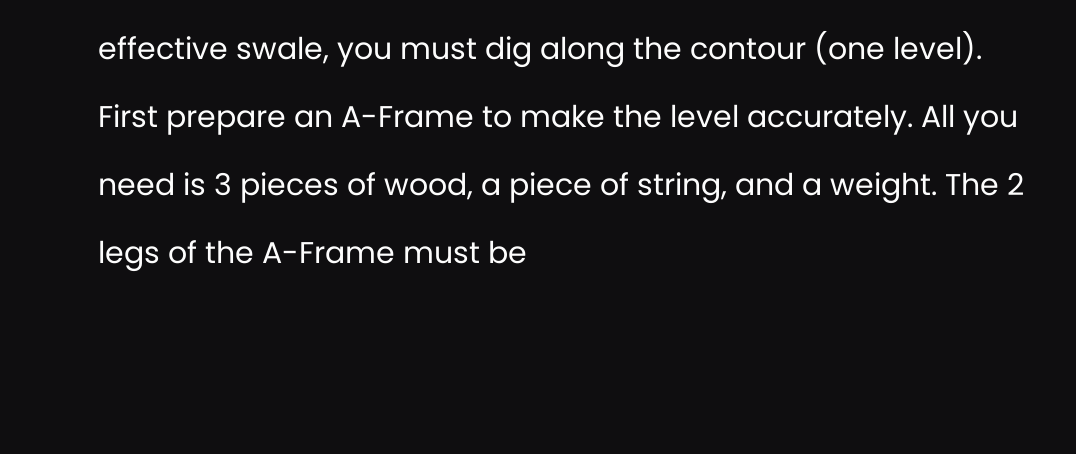effective swale, you must dig along the contour (one level). First prepare an A-Frame to make the level accurately. All you need is 3 pieces of wood, a piece of string, and a weight. The 2 legs of the A-Frame must be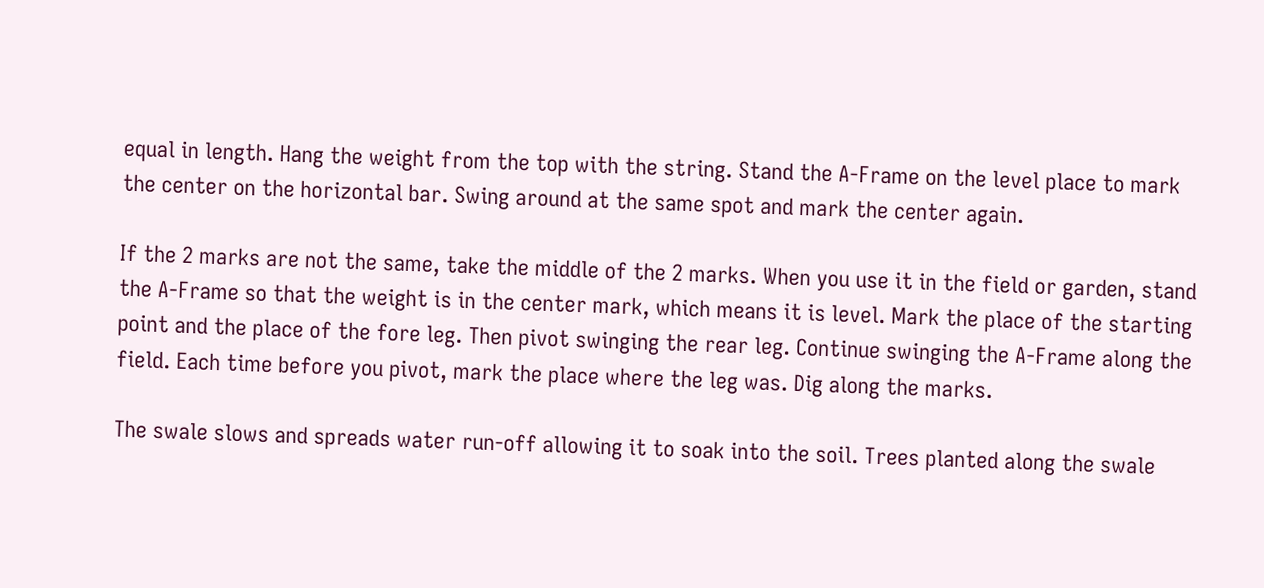equal in length. Hang the weight from the top with the string. Stand the A-Frame on the level place to mark the center on the horizontal bar. Swing around at the same spot and mark the center again.

If the 2 marks are not the same, take the middle of the 2 marks. When you use it in the field or garden, stand the A-Frame so that the weight is in the center mark, which means it is level. Mark the place of the starting point and the place of the fore leg. Then pivot swinging the rear leg. Continue swinging the A-Frame along the field. Each time before you pivot, mark the place where the leg was. Dig along the marks.

The swale slows and spreads water run-off allowing it to soak into the soil. Trees planted along the swale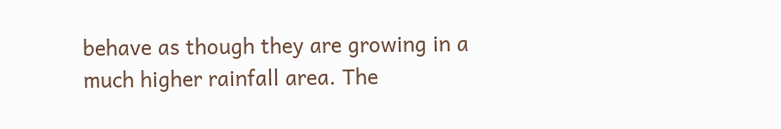behave as though they are growing in a much higher rainfall area. The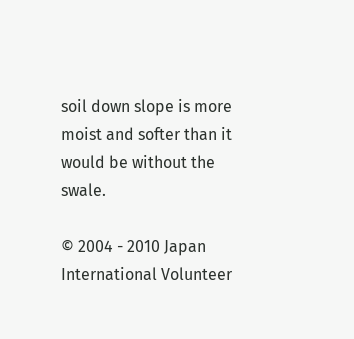soil down slope is more moist and softer than it would be without the swale.

© 2004 - 2010 Japan International Volunteer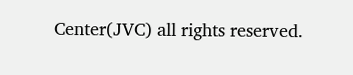Center(JVC) all rights reserved.